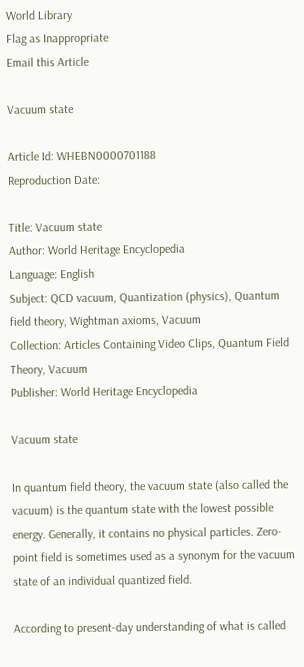World Library
Flag as Inappropriate
Email this Article

Vacuum state

Article Id: WHEBN0000701188
Reproduction Date:

Title: Vacuum state
Author: World Heritage Encyclopedia
Language: English
Subject: QCD vacuum, Quantization (physics), Quantum field theory, Wightman axioms, Vacuum
Collection: Articles Containing Video Clips, Quantum Field Theory, Vacuum
Publisher: World Heritage Encyclopedia

Vacuum state

In quantum field theory, the vacuum state (also called the vacuum) is the quantum state with the lowest possible energy. Generally, it contains no physical particles. Zero-point field is sometimes used as a synonym for the vacuum state of an individual quantized field.

According to present-day understanding of what is called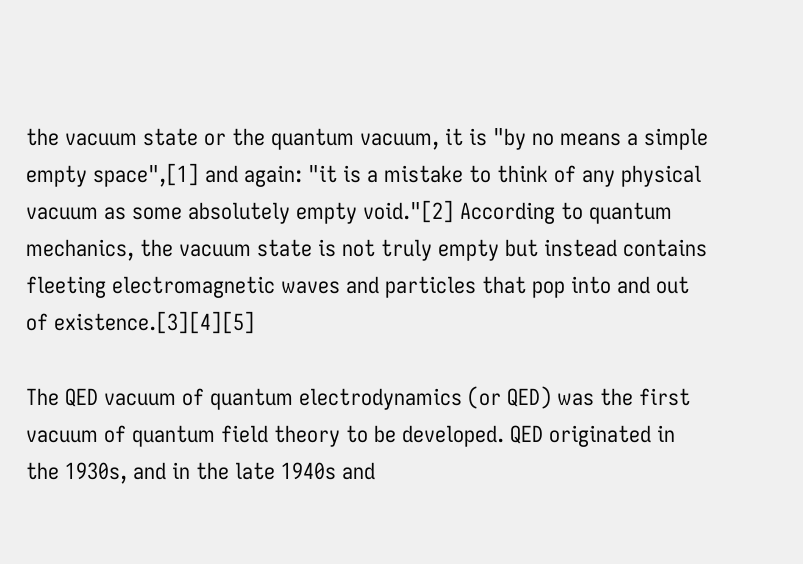the vacuum state or the quantum vacuum, it is "by no means a simple empty space",[1] and again: "it is a mistake to think of any physical vacuum as some absolutely empty void."[2] According to quantum mechanics, the vacuum state is not truly empty but instead contains fleeting electromagnetic waves and particles that pop into and out of existence.[3][4][5]

The QED vacuum of quantum electrodynamics (or QED) was the first vacuum of quantum field theory to be developed. QED originated in the 1930s, and in the late 1940s and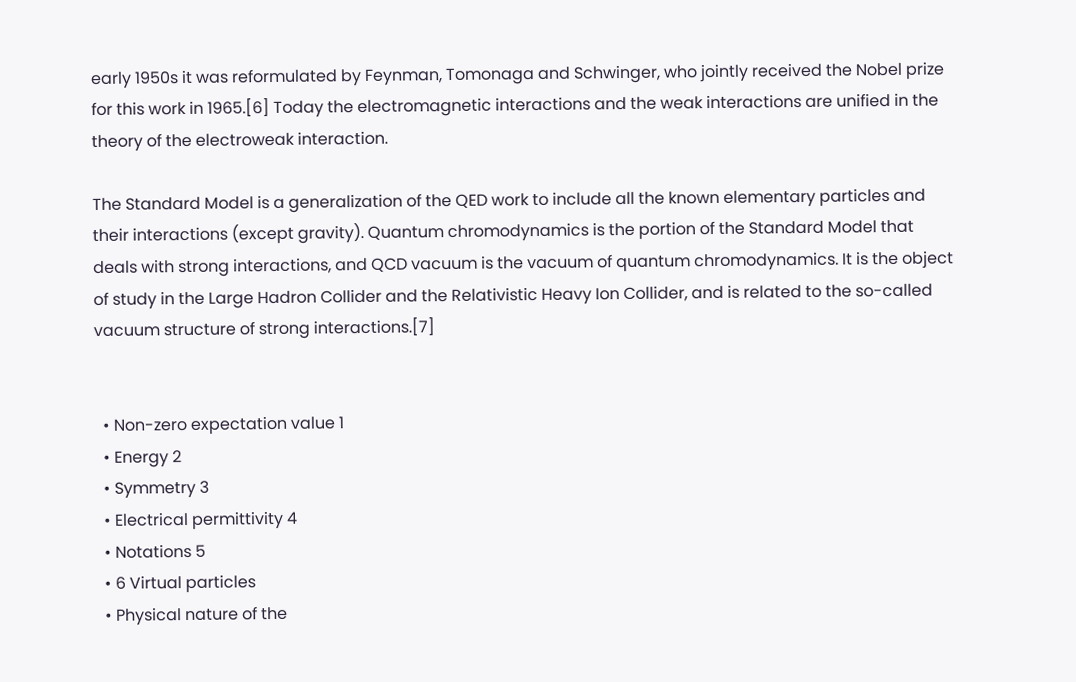early 1950s it was reformulated by Feynman, Tomonaga and Schwinger, who jointly received the Nobel prize for this work in 1965.[6] Today the electromagnetic interactions and the weak interactions are unified in the theory of the electroweak interaction.

The Standard Model is a generalization of the QED work to include all the known elementary particles and their interactions (except gravity). Quantum chromodynamics is the portion of the Standard Model that deals with strong interactions, and QCD vacuum is the vacuum of quantum chromodynamics. It is the object of study in the Large Hadron Collider and the Relativistic Heavy Ion Collider, and is related to the so-called vacuum structure of strong interactions.[7]


  • Non-zero expectation value 1
  • Energy 2
  • Symmetry 3
  • Electrical permittivity 4
  • Notations 5
  • 6 Virtual particles
  • Physical nature of the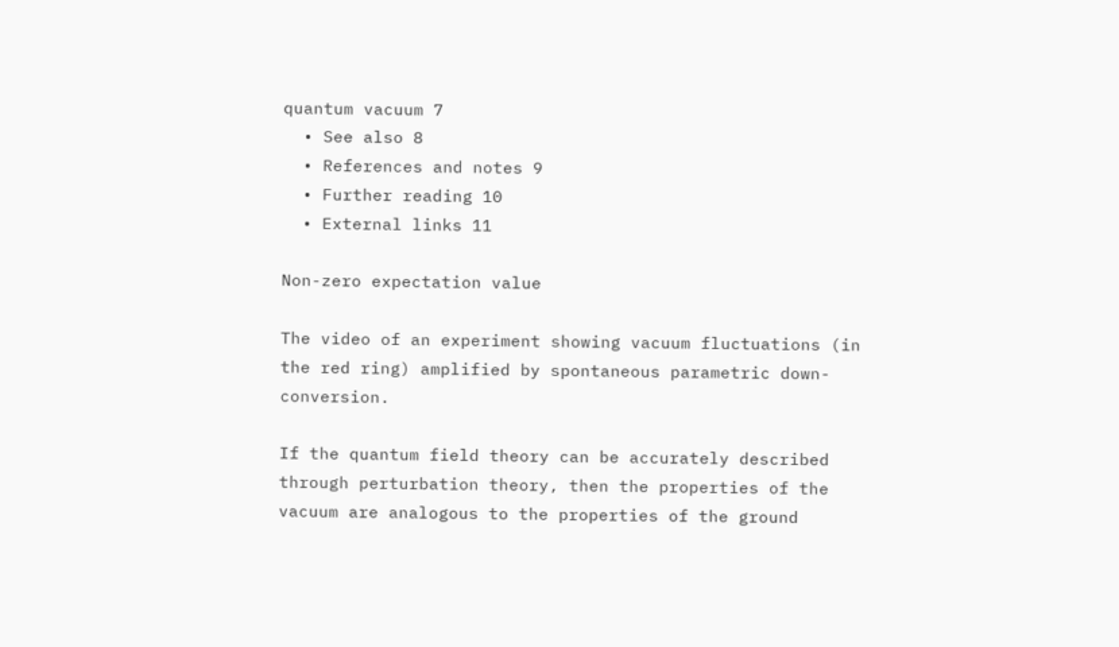quantum vacuum 7
  • See also 8
  • References and notes 9
  • Further reading 10
  • External links 11

Non-zero expectation value

The video of an experiment showing vacuum fluctuations (in the red ring) amplified by spontaneous parametric down-conversion.

If the quantum field theory can be accurately described through perturbation theory, then the properties of the vacuum are analogous to the properties of the ground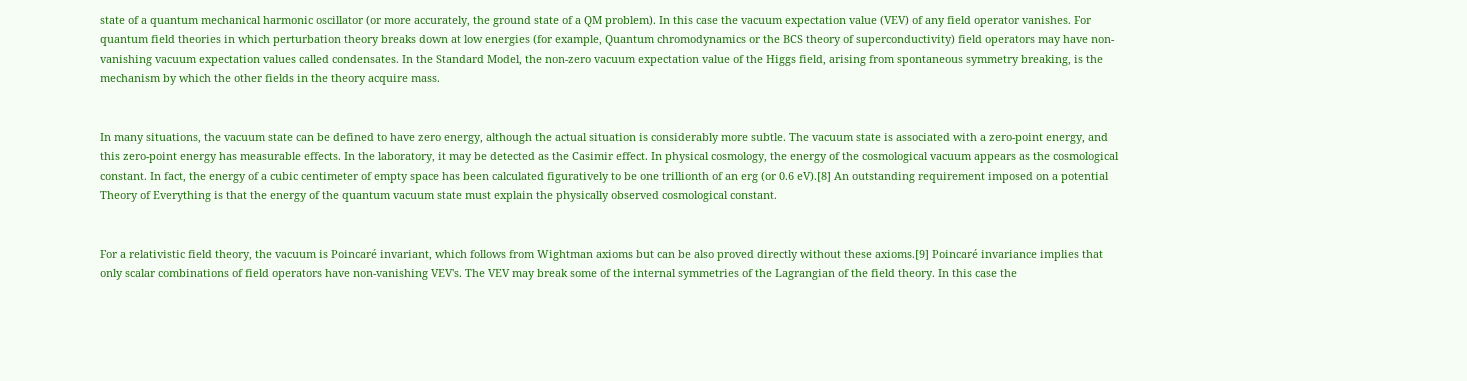state of a quantum mechanical harmonic oscillator (or more accurately, the ground state of a QM problem). In this case the vacuum expectation value (VEV) of any field operator vanishes. For quantum field theories in which perturbation theory breaks down at low energies (for example, Quantum chromodynamics or the BCS theory of superconductivity) field operators may have non-vanishing vacuum expectation values called condensates. In the Standard Model, the non-zero vacuum expectation value of the Higgs field, arising from spontaneous symmetry breaking, is the mechanism by which the other fields in the theory acquire mass.


In many situations, the vacuum state can be defined to have zero energy, although the actual situation is considerably more subtle. The vacuum state is associated with a zero-point energy, and this zero-point energy has measurable effects. In the laboratory, it may be detected as the Casimir effect. In physical cosmology, the energy of the cosmological vacuum appears as the cosmological constant. In fact, the energy of a cubic centimeter of empty space has been calculated figuratively to be one trillionth of an erg (or 0.6 eV).[8] An outstanding requirement imposed on a potential Theory of Everything is that the energy of the quantum vacuum state must explain the physically observed cosmological constant.


For a relativistic field theory, the vacuum is Poincaré invariant, which follows from Wightman axioms but can be also proved directly without these axioms.[9] Poincaré invariance implies that only scalar combinations of field operators have non-vanishing VEV's. The VEV may break some of the internal symmetries of the Lagrangian of the field theory. In this case the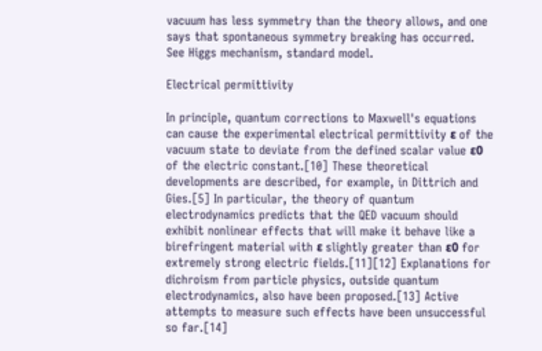vacuum has less symmetry than the theory allows, and one says that spontaneous symmetry breaking has occurred. See Higgs mechanism, standard model.

Electrical permittivity

In principle, quantum corrections to Maxwell's equations can cause the experimental electrical permittivity ε of the vacuum state to deviate from the defined scalar value ε0 of the electric constant.[10] These theoretical developments are described, for example, in Dittrich and Gies.[5] In particular, the theory of quantum electrodynamics predicts that the QED vacuum should exhibit nonlinear effects that will make it behave like a birefringent material with ε slightly greater than ε0 for extremely strong electric fields.[11][12] Explanations for dichroism from particle physics, outside quantum electrodynamics, also have been proposed.[13] Active attempts to measure such effects have been unsuccessful so far.[14]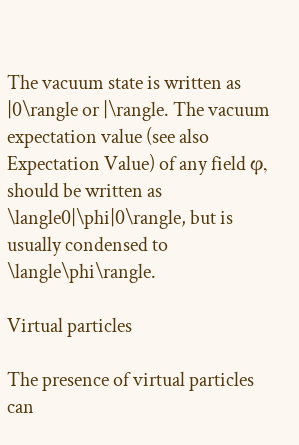The vacuum state is written as |0\rangle or |\rangle. The vacuum expectation value (see also Expectation Value) of any field φ, should be written as \langle0|\phi|0\rangle, but is usually condensed to \langle\phi\rangle.

Virtual particles

The presence of virtual particles can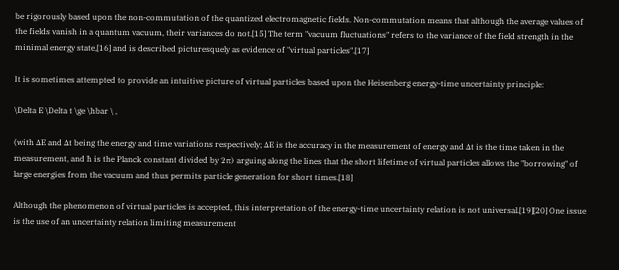be rigorously based upon the non-commutation of the quantized electromagnetic fields. Non-commutation means that although the average values of the fields vanish in a quantum vacuum, their variances do not.[15] The term "vacuum fluctuations" refers to the variance of the field strength in the minimal energy state,[16] and is described picturesquely as evidence of "virtual particles".[17]

It is sometimes attempted to provide an intuitive picture of virtual particles based upon the Heisenberg energy-time uncertainty principle:

\Delta E \Delta t \ge \hbar \ ,

(with ΔE and Δt being the energy and time variations respectively; ΔE is the accuracy in the measurement of energy and Δt is the time taken in the measurement, and ħ is the Planck constant divided by 2π) arguing along the lines that the short lifetime of virtual particles allows the "borrowing" of large energies from the vacuum and thus permits particle generation for short times.[18]

Although the phenomenon of virtual particles is accepted, this interpretation of the energy-time uncertainty relation is not universal.[19][20] One issue is the use of an uncertainty relation limiting measurement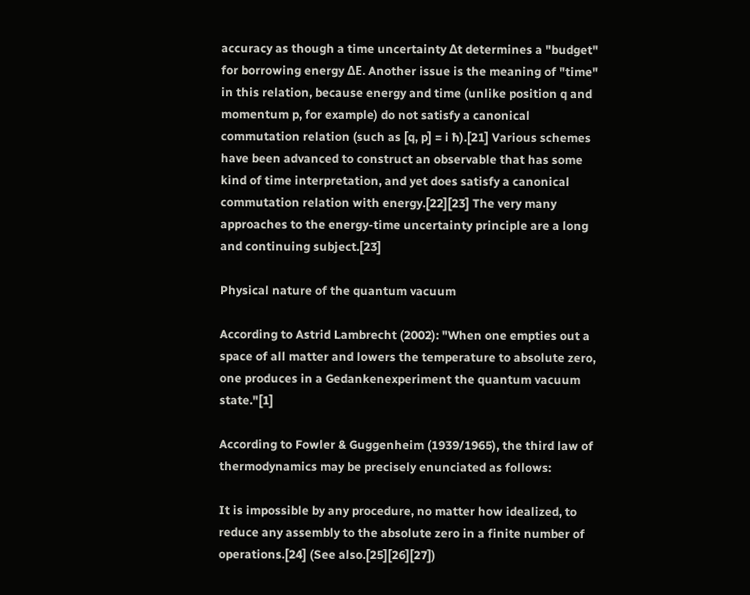accuracy as though a time uncertainty Δt determines a "budget" for borrowing energy ΔE. Another issue is the meaning of "time" in this relation, because energy and time (unlike position q and momentum p, for example) do not satisfy a canonical commutation relation (such as [q, p] = i ħ).[21] Various schemes have been advanced to construct an observable that has some kind of time interpretation, and yet does satisfy a canonical commutation relation with energy.[22][23] The very many approaches to the energy-time uncertainty principle are a long and continuing subject.[23]

Physical nature of the quantum vacuum

According to Astrid Lambrecht (2002): "When one empties out a space of all matter and lowers the temperature to absolute zero, one produces in a Gedankenexperiment the quantum vacuum state."[1]

According to Fowler & Guggenheim (1939/1965), the third law of thermodynamics may be precisely enunciated as follows:

It is impossible by any procedure, no matter how idealized, to reduce any assembly to the absolute zero in a finite number of operations.[24] (See also.[25][26][27])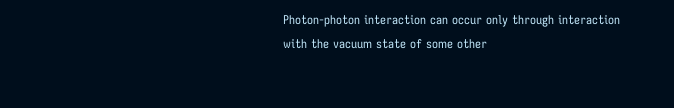Photon-photon interaction can occur only through interaction with the vacuum state of some other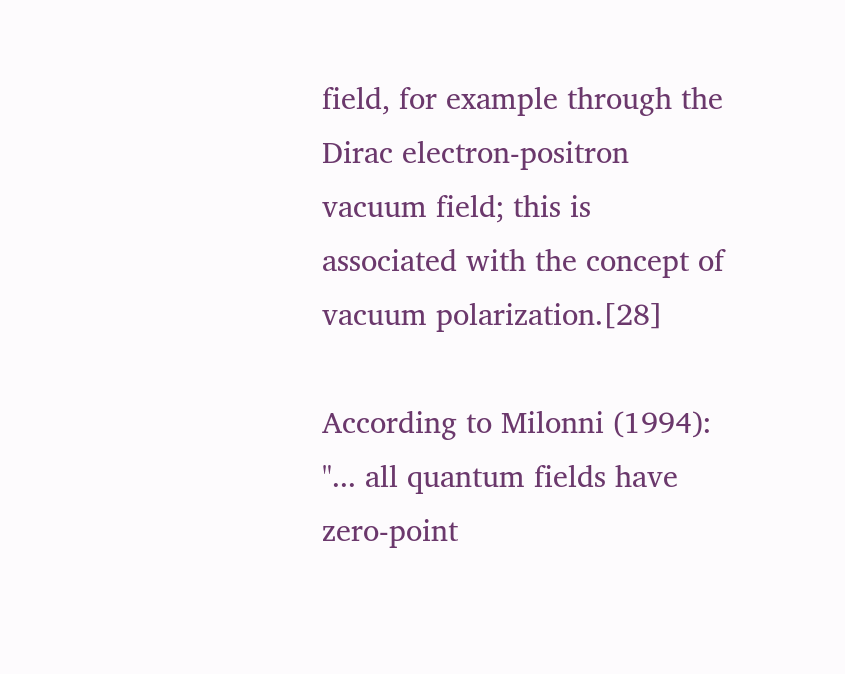field, for example through the Dirac electron-positron vacuum field; this is associated with the concept of vacuum polarization.[28]

According to Milonni (1994): "... all quantum fields have zero-point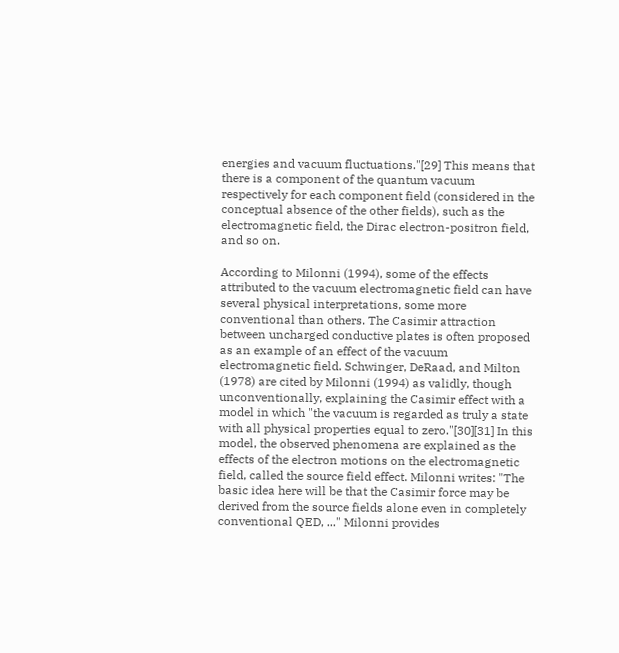energies and vacuum fluctuations."[29] This means that there is a component of the quantum vacuum respectively for each component field (considered in the conceptual absence of the other fields), such as the electromagnetic field, the Dirac electron-positron field, and so on.

According to Milonni (1994), some of the effects attributed to the vacuum electromagnetic field can have several physical interpretations, some more conventional than others. The Casimir attraction between uncharged conductive plates is often proposed as an example of an effect of the vacuum electromagnetic field. Schwinger, DeRaad, and Milton (1978) are cited by Milonni (1994) as validly, though unconventionally, explaining the Casimir effect with a model in which "the vacuum is regarded as truly a state with all physical properties equal to zero."[30][31] In this model, the observed phenomena are explained as the effects of the electron motions on the electromagnetic field, called the source field effect. Milonni writes: "The basic idea here will be that the Casimir force may be derived from the source fields alone even in completely conventional QED, ..." Milonni provides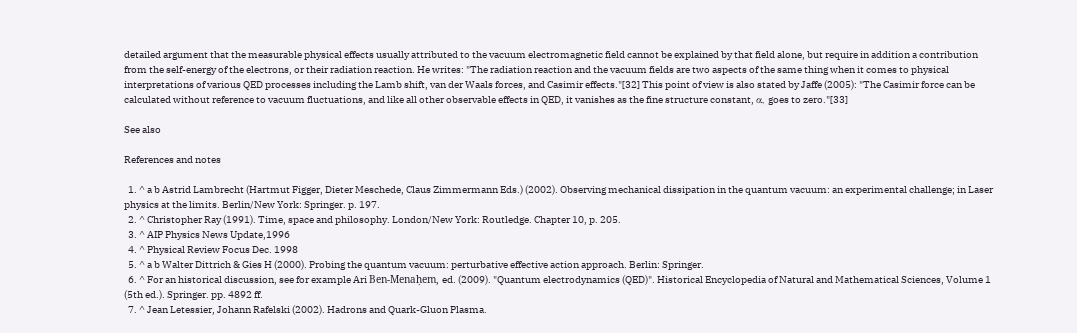detailed argument that the measurable physical effects usually attributed to the vacuum electromagnetic field cannot be explained by that field alone, but require in addition a contribution from the self-energy of the electrons, or their radiation reaction. He writes: "The radiation reaction and the vacuum fields are two aspects of the same thing when it comes to physical interpretations of various QED processes including the Lamb shift, van der Waals forces, and Casimir effects."[32] This point of view is also stated by Jaffe (2005): "The Casimir force can be calculated without reference to vacuum fluctuations, and like all other observable effects in QED, it vanishes as the fine structure constant, α, goes to zero."[33]

See also

References and notes

  1. ^ a b Astrid Lambrecht (Hartmut Figger, Dieter Meschede, Claus Zimmermann Eds.) (2002). Observing mechanical dissipation in the quantum vacuum: an experimental challenge; in Laser physics at the limits. Berlin/New York: Springer. p. 197.
  2. ^ Christopher Ray (1991). Time, space and philosophy. London/New York: Routledge. Chapter 10, p. 205.
  3. ^ AIP Physics News Update,1996
  4. ^ Physical Review Focus Dec. 1998
  5. ^ a b Walter Dittrich & Gies H (2000). Probing the quantum vacuum: perturbative effective action approach. Berlin: Springer.
  6. ^ For an historical discussion, see for example Ari Ben-Menaḥem, ed. (2009). "Quantum electrodynamics (QED)". Historical Encyclopedia of Natural and Mathematical Sciences, Volume 1 (5th ed.). Springer. pp. 4892 ff.
  7. ^ Jean Letessier, Johann Rafelski (2002). Hadrons and Quark-Gluon Plasma.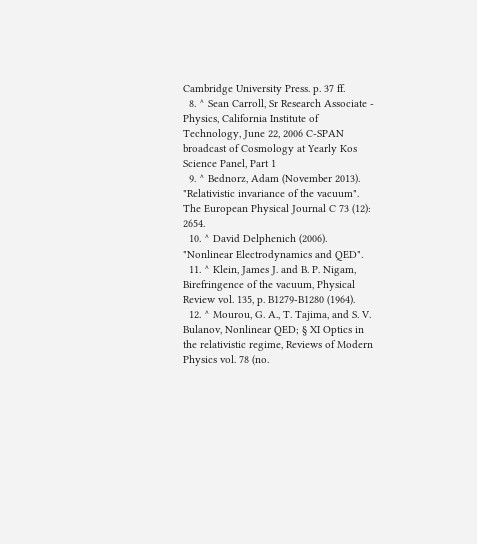Cambridge University Press. p. 37 ff.
  8. ^ Sean Carroll, Sr Research Associate - Physics, California Institute of Technology, June 22, 2006 C-SPAN broadcast of Cosmology at Yearly Kos Science Panel, Part 1
  9. ^ Bednorz, Adam (November 2013). "Relativistic invariance of the vacuum". The European Physical Journal C 73 (12): 2654.
  10. ^ David Delphenich (2006). "Nonlinear Electrodynamics and QED".
  11. ^ Klein, James J. and B. P. Nigam, Birefringence of the vacuum, Physical Review vol. 135, p. B1279-B1280 (1964).
  12. ^ Mourou, G. A., T. Tajima, and S. V. Bulanov, Nonlinear QED; § XI Optics in the relativistic regime, Reviews of Modern Physics vol. 78 (no.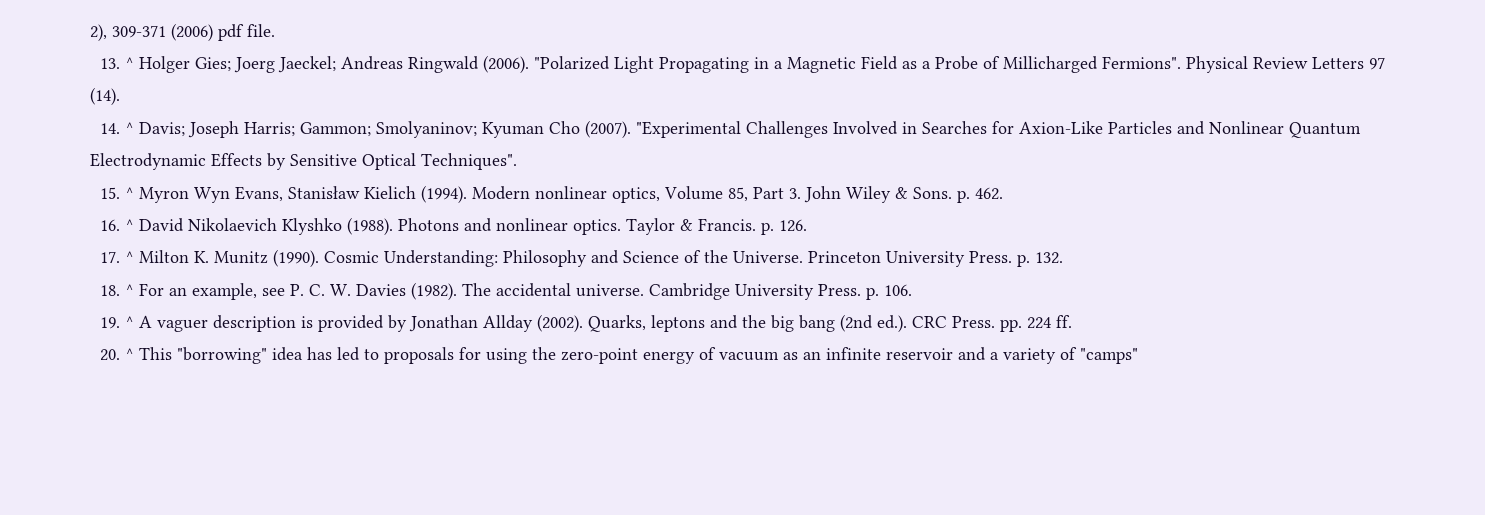2), 309-371 (2006) pdf file.
  13. ^ Holger Gies; Joerg Jaeckel; Andreas Ringwald (2006). "Polarized Light Propagating in a Magnetic Field as a Probe of Millicharged Fermions". Physical Review Letters 97 (14).
  14. ^ Davis; Joseph Harris; Gammon; Smolyaninov; Kyuman Cho (2007). "Experimental Challenges Involved in Searches for Axion-Like Particles and Nonlinear Quantum Electrodynamic Effects by Sensitive Optical Techniques".
  15. ^ Myron Wyn Evans, Stanisław Kielich (1994). Modern nonlinear optics, Volume 85, Part 3. John Wiley & Sons. p. 462.
  16. ^ David Nikolaevich Klyshko (1988). Photons and nonlinear optics. Taylor & Francis. p. 126.
  17. ^ Milton K. Munitz (1990). Cosmic Understanding: Philosophy and Science of the Universe. Princeton University Press. p. 132.
  18. ^ For an example, see P. C. W. Davies (1982). The accidental universe. Cambridge University Press. p. 106.
  19. ^ A vaguer description is provided by Jonathan Allday (2002). Quarks, leptons and the big bang (2nd ed.). CRC Press. pp. 224 ff.
  20. ^ This "borrowing" idea has led to proposals for using the zero-point energy of vacuum as an infinite reservoir and a variety of "camps"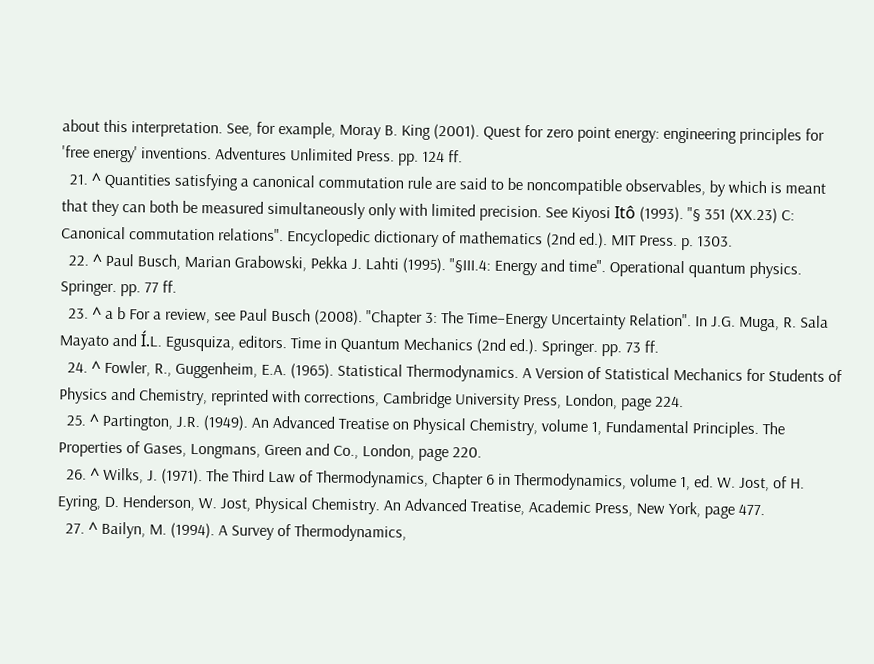about this interpretation. See, for example, Moray B. King (2001). Quest for zero point energy: engineering principles for 'free energy' inventions. Adventures Unlimited Press. pp. 124 ff.
  21. ^ Quantities satisfying a canonical commutation rule are said to be noncompatible observables, by which is meant that they can both be measured simultaneously only with limited precision. See Kiyosi Itô (1993). "§ 351 (XX.23) C: Canonical commutation relations". Encyclopedic dictionary of mathematics (2nd ed.). MIT Press. p. 1303.
  22. ^ Paul Busch, Marian Grabowski, Pekka J. Lahti (1995). "§III.4: Energy and time". Operational quantum physics. Springer. pp. 77 ff.
  23. ^ a b For a review, see Paul Busch (2008). "Chapter 3: The Time–Energy Uncertainty Relation". In J.G. Muga, R. Sala Mayato and Í.L. Egusquiza, editors. Time in Quantum Mechanics (2nd ed.). Springer. pp. 73 ff.
  24. ^ Fowler, R., Guggenheim, E.A. (1965). Statistical Thermodynamics. A Version of Statistical Mechanics for Students of Physics and Chemistry, reprinted with corrections, Cambridge University Press, London, page 224.
  25. ^ Partington, J.R. (1949). An Advanced Treatise on Physical Chemistry, volume 1, Fundamental Principles. The Properties of Gases, Longmans, Green and Co., London, page 220.
  26. ^ Wilks, J. (1971). The Third Law of Thermodynamics, Chapter 6 in Thermodynamics, volume 1, ed. W. Jost, of H. Eyring, D. Henderson, W. Jost, Physical Chemistry. An Advanced Treatise, Academic Press, New York, page 477.
  27. ^ Bailyn, M. (1994). A Survey of Thermodynamics,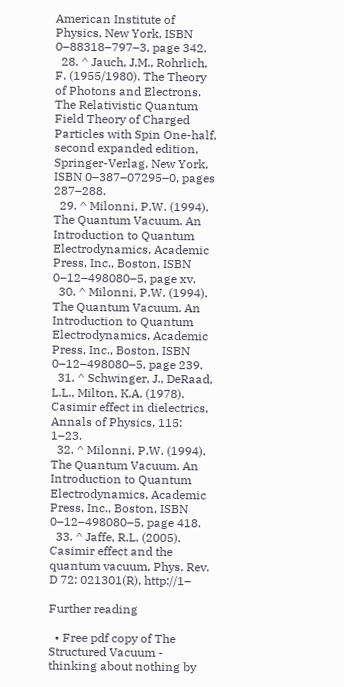American Institute of Physics, New York, ISBN 0–88318–797–3, page 342.
  28. ^ Jauch, J.M., Rohrlich, F. (1955/1980). The Theory of Photons and Electrons. The Relativistic Quantum Field Theory of Charged Particles with Spin One-half, second expanded edition, Springer-Verlag, New York, ISBN 0–387–07295–0, pages 287–288.
  29. ^ Milonni, P.W. (1994). The Quantum Vacuum. An Introduction to Quantum Electrodynamics, Academic Press, Inc., Boston, ISBN 0–12–498080–5, page xv.
  30. ^ Milonni, P.W. (1994). The Quantum Vacuum. An Introduction to Quantum Electrodynamics, Academic Press, Inc., Boston, ISBN 0–12–498080–5, page 239.
  31. ^ Schwinger, J., DeRaad, L.L., Milton, K.A. (1978). Casimir effect in dielectrics, Annals of Physics, 115: 1–23.
  32. ^ Milonni, P.W. (1994). The Quantum Vacuum. An Introduction to Quantum Electrodynamics, Academic Press, Inc., Boston, ISBN 0–12–498080–5, page 418.
  33. ^ Jaffe, R.L. (2005). Casimir effect and the quantum vacuum, Phys. Rev. D 72: 021301(R), http://1–

Further reading

  • Free pdf copy of The Structured Vacuum - thinking about nothing by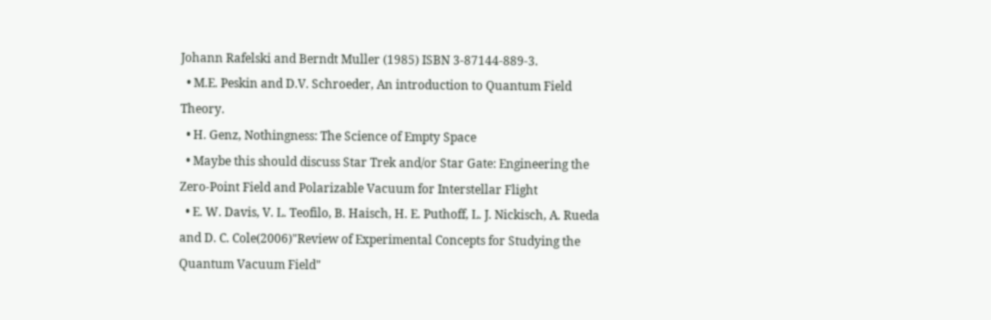Johann Rafelski and Berndt Muller (1985) ISBN 3-87144-889-3.
  • M.E. Peskin and D.V. Schroeder, An introduction to Quantum Field Theory.
  • H. Genz, Nothingness: The Science of Empty Space
  • Maybe this should discuss Star Trek and/or Star Gate: Engineering the Zero-Point Field and Polarizable Vacuum for Interstellar Flight
  • E. W. Davis, V. L. Teofilo, B. Haisch, H. E. Puthoff, L. J. Nickisch, A. Rueda and D. C. Cole(2006)"Review of Experimental Concepts for Studying the Quantum Vacuum Field"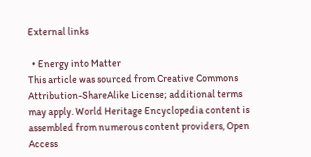External links

  • Energy into Matter
This article was sourced from Creative Commons Attribution-ShareAlike License; additional terms may apply. World Heritage Encyclopedia content is assembled from numerous content providers, Open Access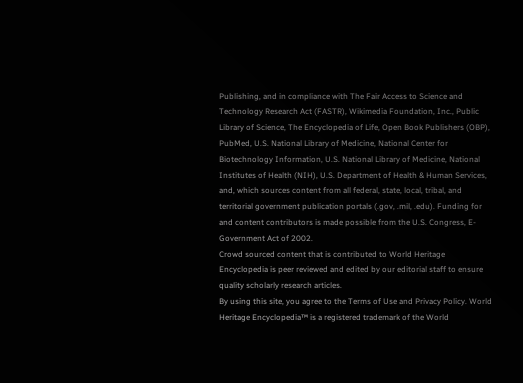Publishing, and in compliance with The Fair Access to Science and Technology Research Act (FASTR), Wikimedia Foundation, Inc., Public Library of Science, The Encyclopedia of Life, Open Book Publishers (OBP), PubMed, U.S. National Library of Medicine, National Center for Biotechnology Information, U.S. National Library of Medicine, National Institutes of Health (NIH), U.S. Department of Health & Human Services, and, which sources content from all federal, state, local, tribal, and territorial government publication portals (.gov, .mil, .edu). Funding for and content contributors is made possible from the U.S. Congress, E-Government Act of 2002.
Crowd sourced content that is contributed to World Heritage Encyclopedia is peer reviewed and edited by our editorial staff to ensure quality scholarly research articles.
By using this site, you agree to the Terms of Use and Privacy Policy. World Heritage Encyclopedia™ is a registered trademark of the World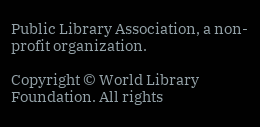Public Library Association, a non-profit organization.

Copyright © World Library Foundation. All rights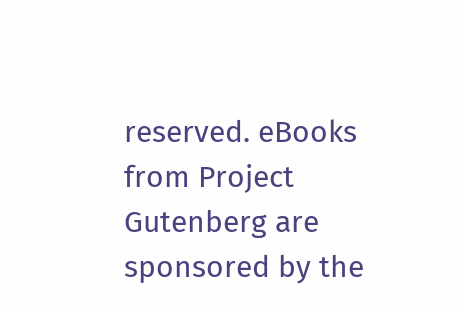reserved. eBooks from Project Gutenberg are sponsored by the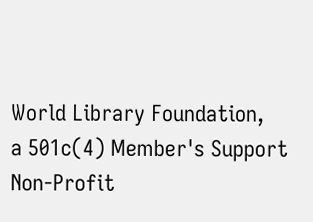World Library Foundation,
a 501c(4) Member's Support Non-Profit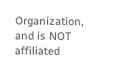Organization, and is NOT affiliated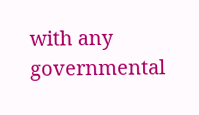with any governmental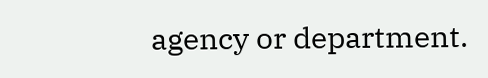agency or department.